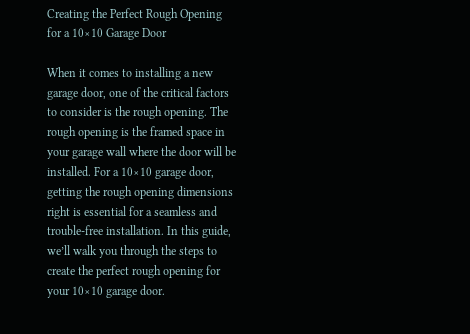Creating the Perfect Rough Opening for a 10×10 Garage Door

When it comes to installing a new garage door, one of the critical factors to consider is the rough opening. The rough opening is the framed space in your garage wall where the door will be installed. For a 10×10 garage door, getting the rough opening dimensions right is essential for a seamless and trouble-free installation. In this guide, we’ll walk you through the steps to create the perfect rough opening for your 10×10 garage door.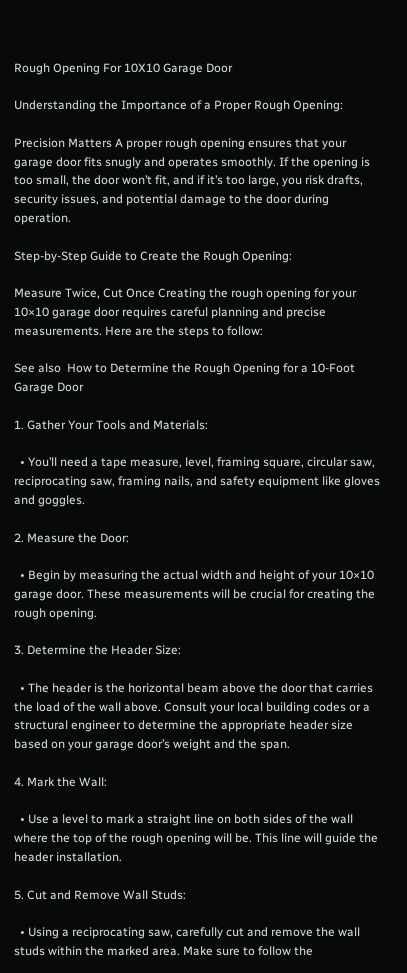Rough Opening For 10X10 Garage Door

Understanding the Importance of a Proper Rough Opening:

Precision Matters A proper rough opening ensures that your garage door fits snugly and operates smoothly. If the opening is too small, the door won’t fit, and if it’s too large, you risk drafts, security issues, and potential damage to the door during operation.

Step-by-Step Guide to Create the Rough Opening:

Measure Twice, Cut Once Creating the rough opening for your 10×10 garage door requires careful planning and precise measurements. Here are the steps to follow:

See also  How to Determine the Rough Opening for a 10-Foot Garage Door

1. Gather Your Tools and Materials:

  • You’ll need a tape measure, level, framing square, circular saw, reciprocating saw, framing nails, and safety equipment like gloves and goggles.

2. Measure the Door:

  • Begin by measuring the actual width and height of your 10×10 garage door. These measurements will be crucial for creating the rough opening.

3. Determine the Header Size:

  • The header is the horizontal beam above the door that carries the load of the wall above. Consult your local building codes or a structural engineer to determine the appropriate header size based on your garage door’s weight and the span.

4. Mark the Wall:

  • Use a level to mark a straight line on both sides of the wall where the top of the rough opening will be. This line will guide the header installation.

5. Cut and Remove Wall Studs:

  • Using a reciprocating saw, carefully cut and remove the wall studs within the marked area. Make sure to follow the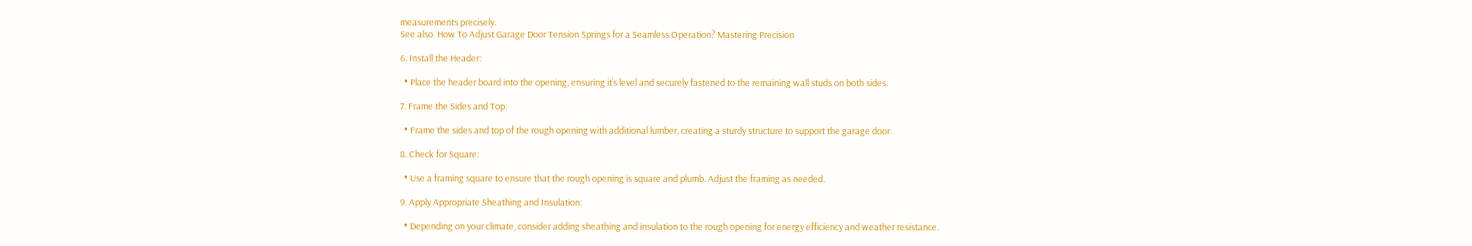measurements precisely.
See also  How To Adjust Garage Door Tension Springs for a Seamless Operation? Mastering Precision

6. Install the Header:

  • Place the header board into the opening, ensuring it’s level and securely fastened to the remaining wall studs on both sides.

7. Frame the Sides and Top:

  • Frame the sides and top of the rough opening with additional lumber, creating a sturdy structure to support the garage door.

8. Check for Square:

  • Use a framing square to ensure that the rough opening is square and plumb. Adjust the framing as needed.

9. Apply Appropriate Sheathing and Insulation:

  • Depending on your climate, consider adding sheathing and insulation to the rough opening for energy efficiency and weather resistance.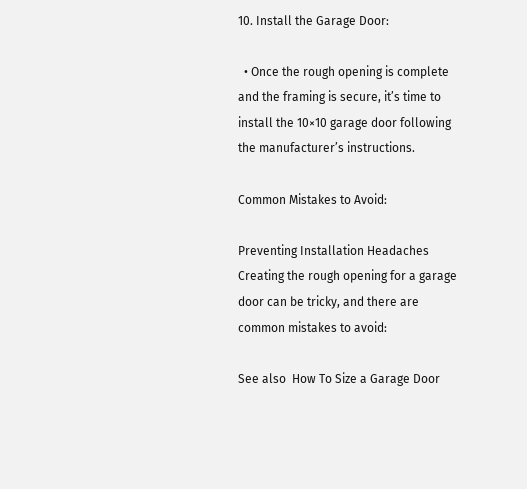10. Install the Garage Door:

  • Once the rough opening is complete and the framing is secure, it’s time to install the 10×10 garage door following the manufacturer’s instructions.

Common Mistakes to Avoid:

Preventing Installation Headaches Creating the rough opening for a garage door can be tricky, and there are common mistakes to avoid:

See also  How To Size a Garage Door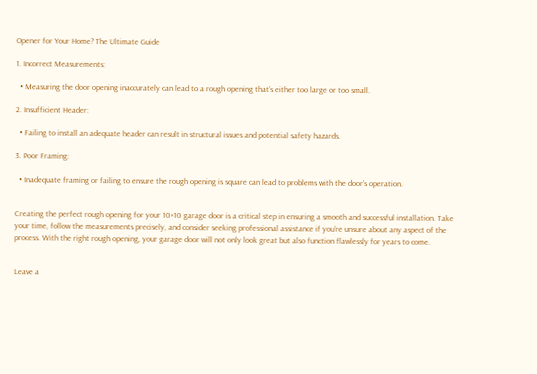Opener for Your Home? The Ultimate Guide

1. Incorrect Measurements:

  • Measuring the door opening inaccurately can lead to a rough opening that’s either too large or too small.

2. Insufficient Header:

  • Failing to install an adequate header can result in structural issues and potential safety hazards.

3. Poor Framing:

  • Inadequate framing or failing to ensure the rough opening is square can lead to problems with the door’s operation.


Creating the perfect rough opening for your 10×10 garage door is a critical step in ensuring a smooth and successful installation. Take your time, follow the measurements precisely, and consider seeking professional assistance if you’re unsure about any aspect of the process. With the right rough opening, your garage door will not only look great but also function flawlessly for years to come.


Leave a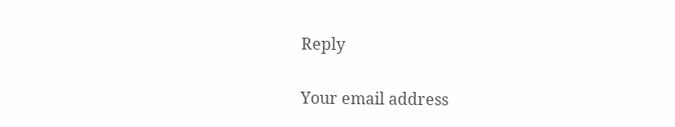Reply

Your email address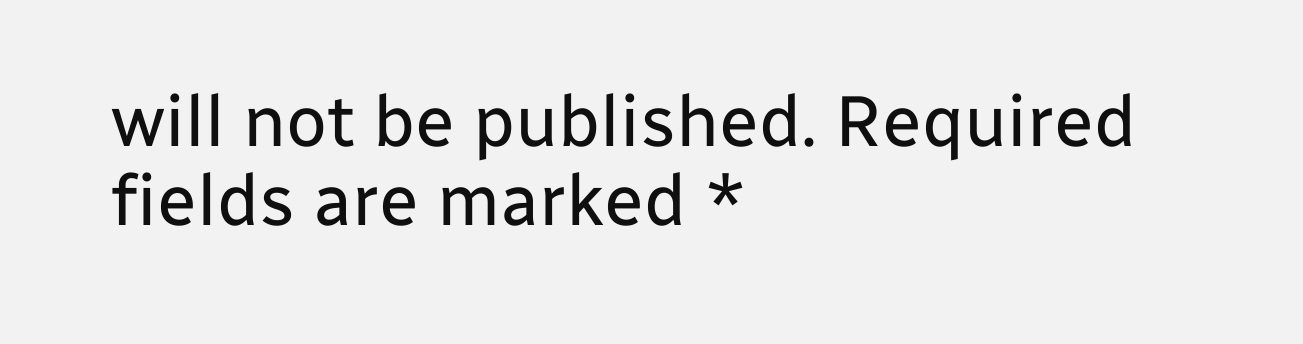will not be published. Required fields are marked *